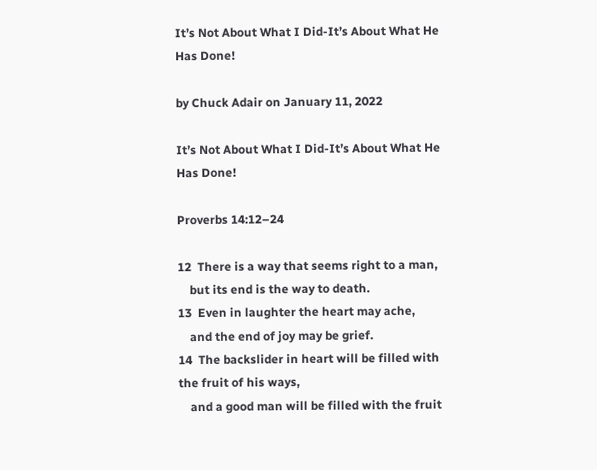It’s Not About What I Did-It’s About What He Has Done!

by Chuck Adair on January 11, 2022

It’s Not About What I Did-It’s About What He Has Done!

Proverbs 14:12–24

12  There is a way that seems right to a man,
    but its end is the way to death.
13  Even in laughter the heart may ache,
    and the end of joy may be grief.
14  The backslider in heart will be filled with the fruit of his ways,
    and a good man will be filled with the fruit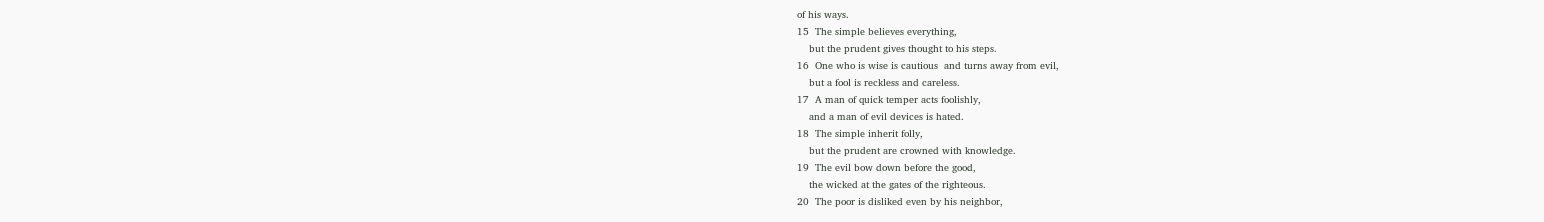of his ways.
15  The simple believes everything,
    but the prudent gives thought to his steps.
16  One who is wise is cautious  and turns away from evil,
    but a fool is reckless and careless.
17  A man of quick temper acts foolishly,
    and a man of evil devices is hated.
18  The simple inherit folly,
    but the prudent are crowned with knowledge.
19  The evil bow down before the good,
    the wicked at the gates of the righteous.
20  The poor is disliked even by his neighbor,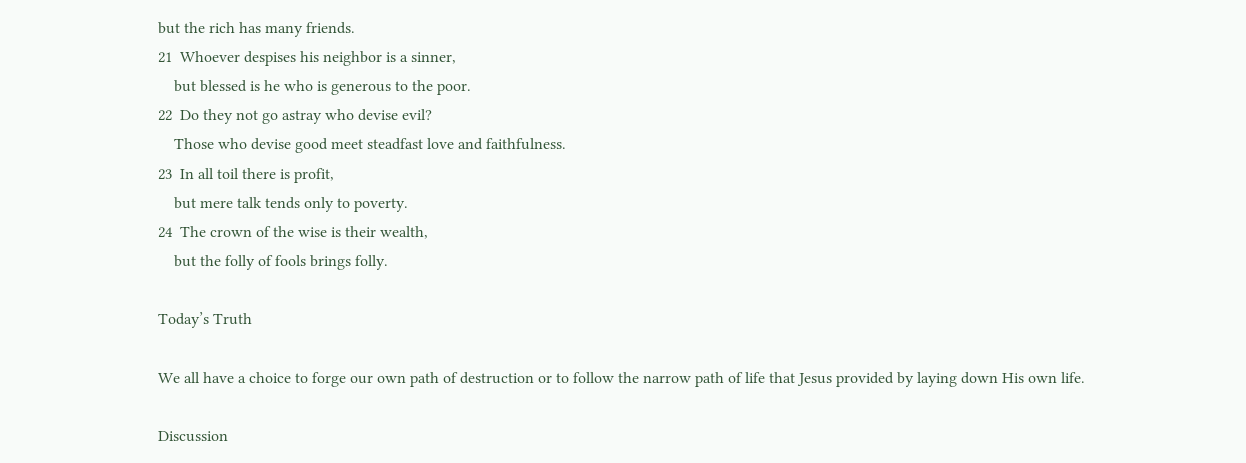but the rich has many friends.
21  Whoever despises his neighbor is a sinner,
    but blessed is he who is generous to the poor.
22  Do they not go astray who devise evil?
    Those who devise good meet steadfast love and faithfulness.
23  In all toil there is profit,
    but mere talk tends only to poverty.
24  The crown of the wise is their wealth,
    but the folly of fools brings folly.

Today’s Truth

We all have a choice to forge our own path of destruction or to follow the narrow path of life that Jesus provided by laying down His own life.

Discussion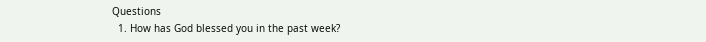Questions
  1. How has God blessed you in the past week?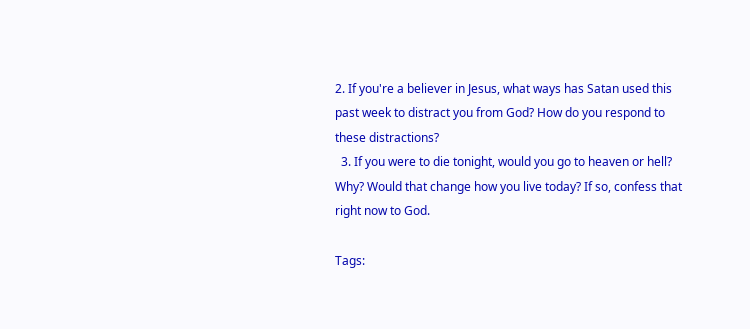2. If you're a believer in Jesus, what ways has Satan used this past week to distract you from God? How do you respond to these distractions?
  3. If you were to die tonight, would you go to heaven or hell? Why? Would that change how you live today? If so, confess that right now to God.

Tags: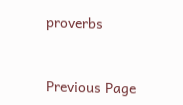proverbs


Previous Page